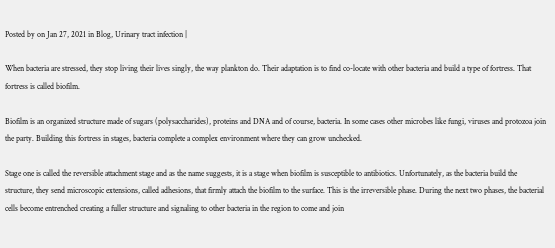Posted by on Jan 27, 2021 in Blog, Urinary tract infection |

When bacteria are stressed, they stop living their lives singly, the way plankton do. Their adaptation is to find co-locate with other bacteria and build a type of fortress. That fortress is called biofilm.

Biofilm is an organized structure made of sugars (polysaccharides), proteins and DNA and of course, bacteria. In some cases other microbes like fungi, viruses and protozoa join the party. Building this fortress in stages, bacteria complete a complex environment where they can grow unchecked.

Stage one is called the reversible attachment stage and as the name suggests, it is a stage when biofilm is susceptible to antibiotics. Unfortunately, as the bacteria build the structure, they send microscopic extensions, called adhesions, that firmly attach the biofilm to the surface. This is the irreversible phase. During the next two phases, the bacterial cells become entrenched creating a fuller structure and signaling to other bacteria in the region to come and join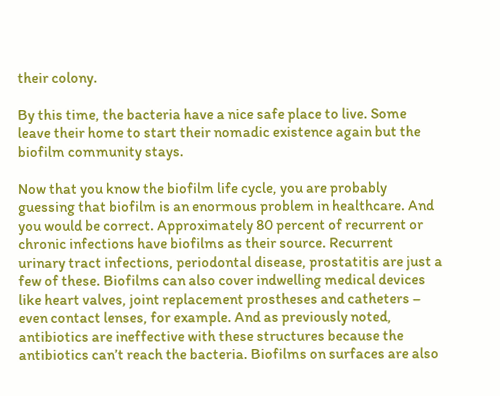their colony.

By this time, the bacteria have a nice safe place to live. Some leave their home to start their nomadic existence again but the biofilm community stays.

Now that you know the biofilm life cycle, you are probably guessing that biofilm is an enormous problem in healthcare. And you would be correct. Approximately 80 percent of recurrent or chronic infections have biofilms as their source. Recurrent urinary tract infections, periodontal disease, prostatitis are just a few of these. Biofilms can also cover indwelling medical devices like heart valves, joint replacement prostheses and catheters – even contact lenses, for example. And as previously noted, antibiotics are ineffective with these structures because the antibiotics can’t reach the bacteria. Biofilms on surfaces are also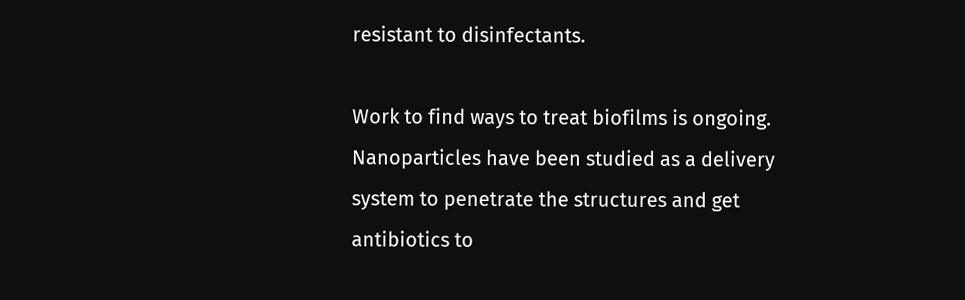resistant to disinfectants.

Work to find ways to treat biofilms is ongoing. Nanoparticles have been studied as a delivery system to penetrate the structures and get antibiotics to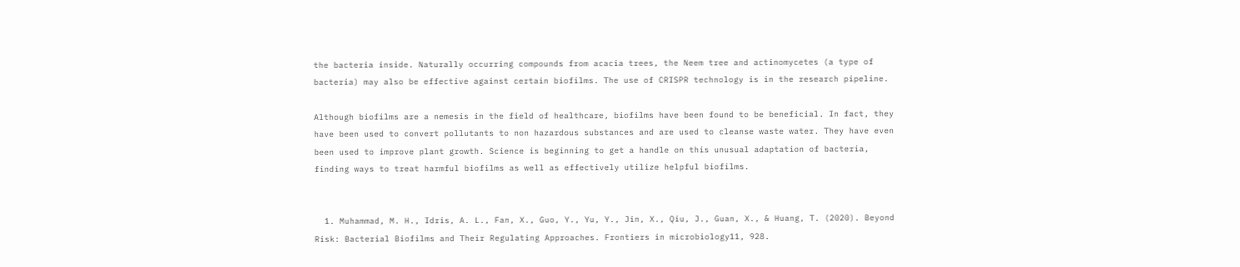the bacteria inside. Naturally occurring compounds from acacia trees, the Neem tree and actinomycetes (a type of bacteria) may also be effective against certain biofilms. The use of CRISPR technology is in the research pipeline.

Although biofilms are a nemesis in the field of healthcare, biofilms have been found to be beneficial. In fact, they have been used to convert pollutants to non hazardous substances and are used to cleanse waste water. They have even been used to improve plant growth. Science is beginning to get a handle on this unusual adaptation of bacteria, finding ways to treat harmful biofilms as well as effectively utilize helpful biofilms.


  1. Muhammad, M. H., Idris, A. L., Fan, X., Guo, Y., Yu, Y., Jin, X., Qiu, J., Guan, X., & Huang, T. (2020). Beyond Risk: Bacterial Biofilms and Their Regulating Approaches. Frontiers in microbiology11, 928.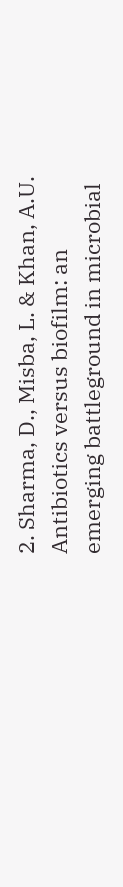2. Sharma, D., Misba, L. & Khan, A.U. Antibiotics versus biofilm: an emerging battleground in microbial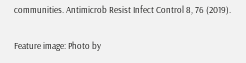communities. Antimicrob Resist Infect Control 8, 76 (2019).

Feature image: Photo by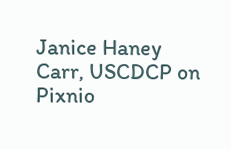Janice Haney Carr, USCDCP on Pixnio